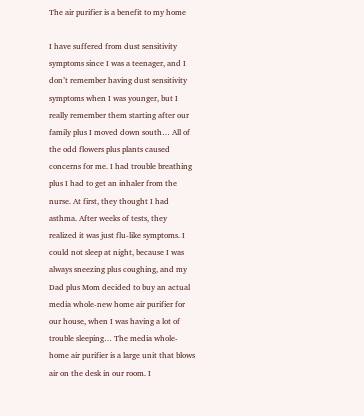The air purifier is a benefit to my home

I have suffered from dust sensitivity symptoms since I was a teenager, and I don’t remember having dust sensitivity symptoms when I was younger, but I really remember them starting after our family plus I moved down south… All of the odd flowers plus plants caused concerns for me. I had trouble breathing plus I had to get an inhaler from the nurse. At first, they thought I had asthma. After weeks of tests, they realized it was just flu-like symptoms. I could not sleep at night, because I was always sneezing plus coughing, and my Dad plus Mom decided to buy an actual media whole-new home air purifier for our house, when I was having a lot of trouble sleeping… The media whole-home air purifier is a large unit that blows air on the desk in our room. I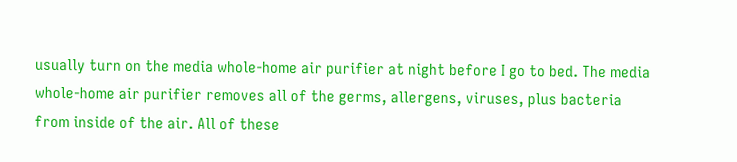usually turn on the media whole-home air purifier at night before I go to bed. The media whole-home air purifier removes all of the germs, allergens, viruses, plus bacteria from inside of the air. All of these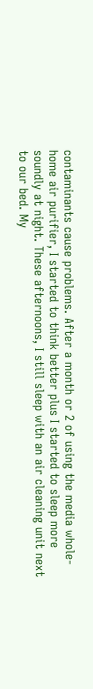contaminants cause problems. After a month or 2 of using the media whole-home air purifier, I started to think better plus I started to sleep more soundly at night. These afternoons, I still sleep with an air cleaning unit next to our bed. My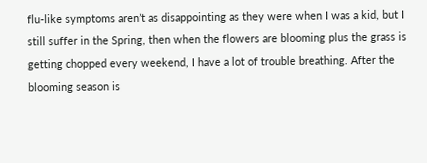flu-like symptoms aren’t as disappointing as they were when I was a kid, but I still suffer in the Spring, then when the flowers are blooming plus the grass is getting chopped every weekend, I have a lot of trouble breathing. After the blooming season is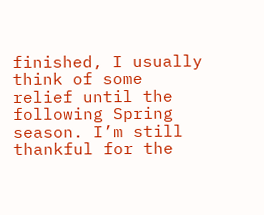finished, I usually think of some relief until the following Spring season. I’m still thankful for the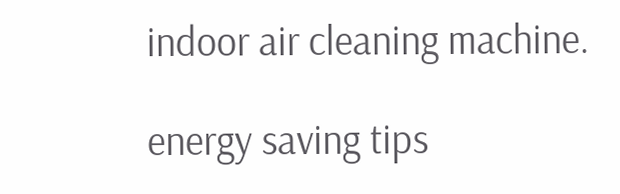indoor air cleaning machine.

energy saving tips